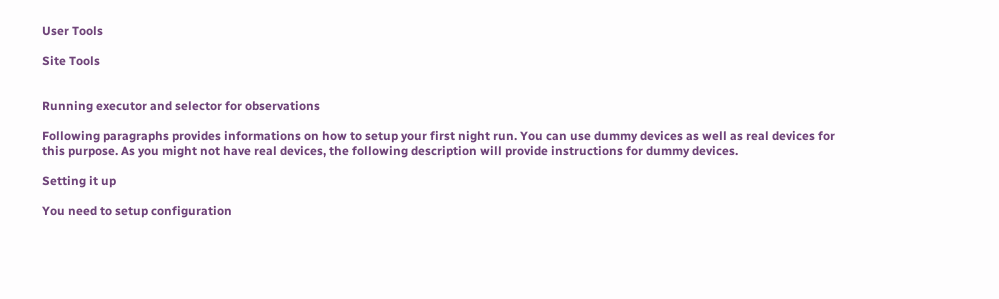User Tools

Site Tools


Running executor and selector for observations

Following paragraphs provides informations on how to setup your first night run. You can use dummy devices as well as real devices for this purpose. As you might not have real devices, the following description will provide instructions for dummy devices.

Setting it up

You need to setup configuration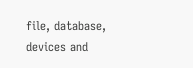file, database, devices and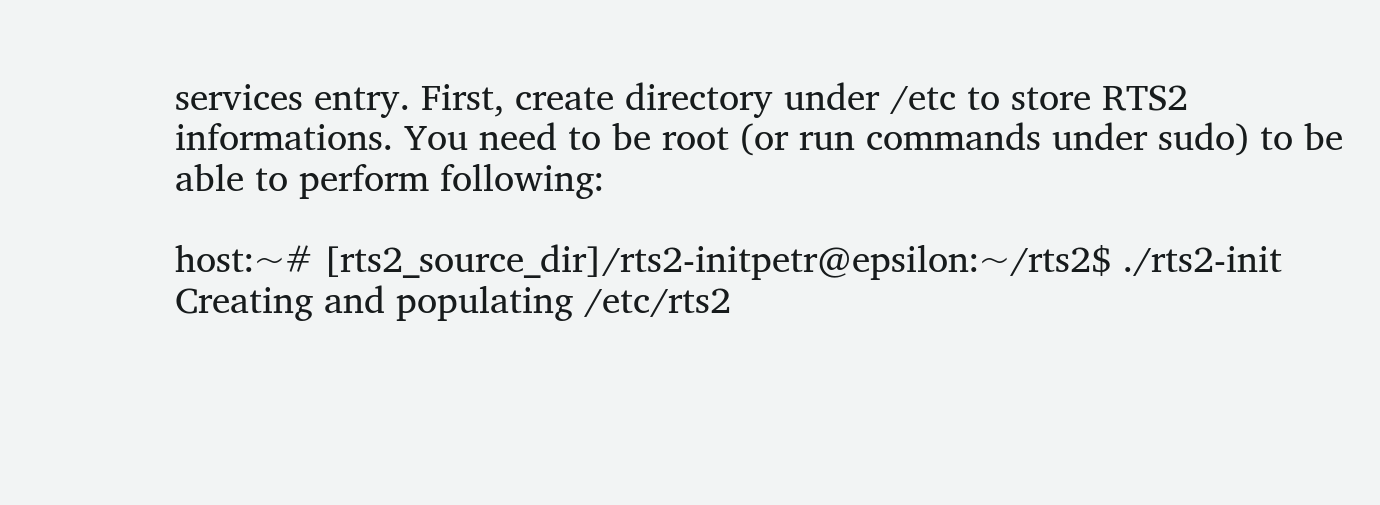services entry. First, create directory under /etc to store RTS2 informations. You need to be root (or run commands under sudo) to be able to perform following:

host:~# [rts2_source_dir]/rts2-initpetr@epsilon:~/rts2$ ./rts2-init
Creating and populating /etc/rts2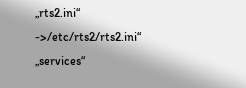„rts2.ini“ ->/etc/rts2/rts2.ini“
„services“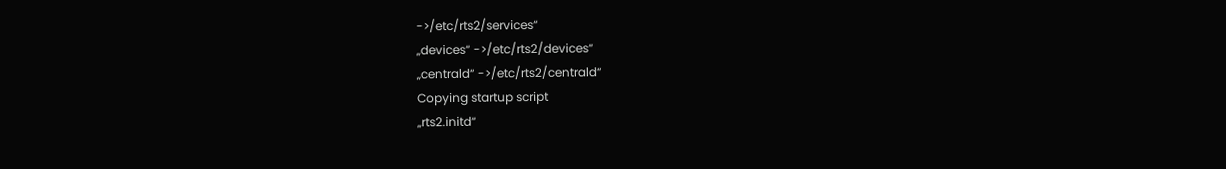->/etc/rts2/services“
„devices“ ->/etc/rts2/devices“
„centrald“ ->/etc/rts2/centrald“
Copying startup script
„rts2.initd“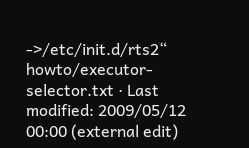->/etc/init.d/rts2“
howto/executor-selector.txt · Last modified: 2009/05/12 00:00 (external edit)